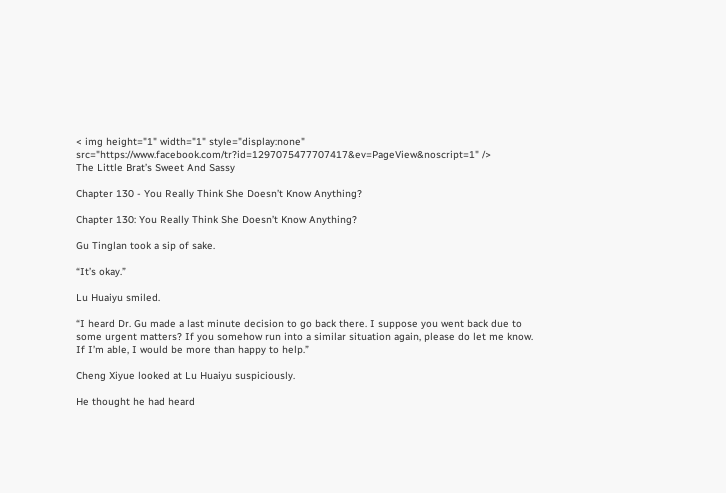< img height="1" width="1" style="display:none" src="https://www.facebook.com/tr?id=1297075477707417&ev=PageView&noscript=1" />
The Little Brat’s Sweet And Sassy

Chapter 130 - You Really Think She Doesn’t Know Anything?

Chapter 130: You Really Think She Doesn’t Know Anything?

Gu Tinglan took a sip of sake.

“It’s okay.”

Lu Huaiyu smiled.

“I heard Dr. Gu made a last minute decision to go back there. I suppose you went back due to some urgent matters? If you somehow run into a similar situation again, please do let me know. If I’m able, I would be more than happy to help.”

Cheng Xiyue looked at Lu Huaiyu suspiciously.

He thought he had heard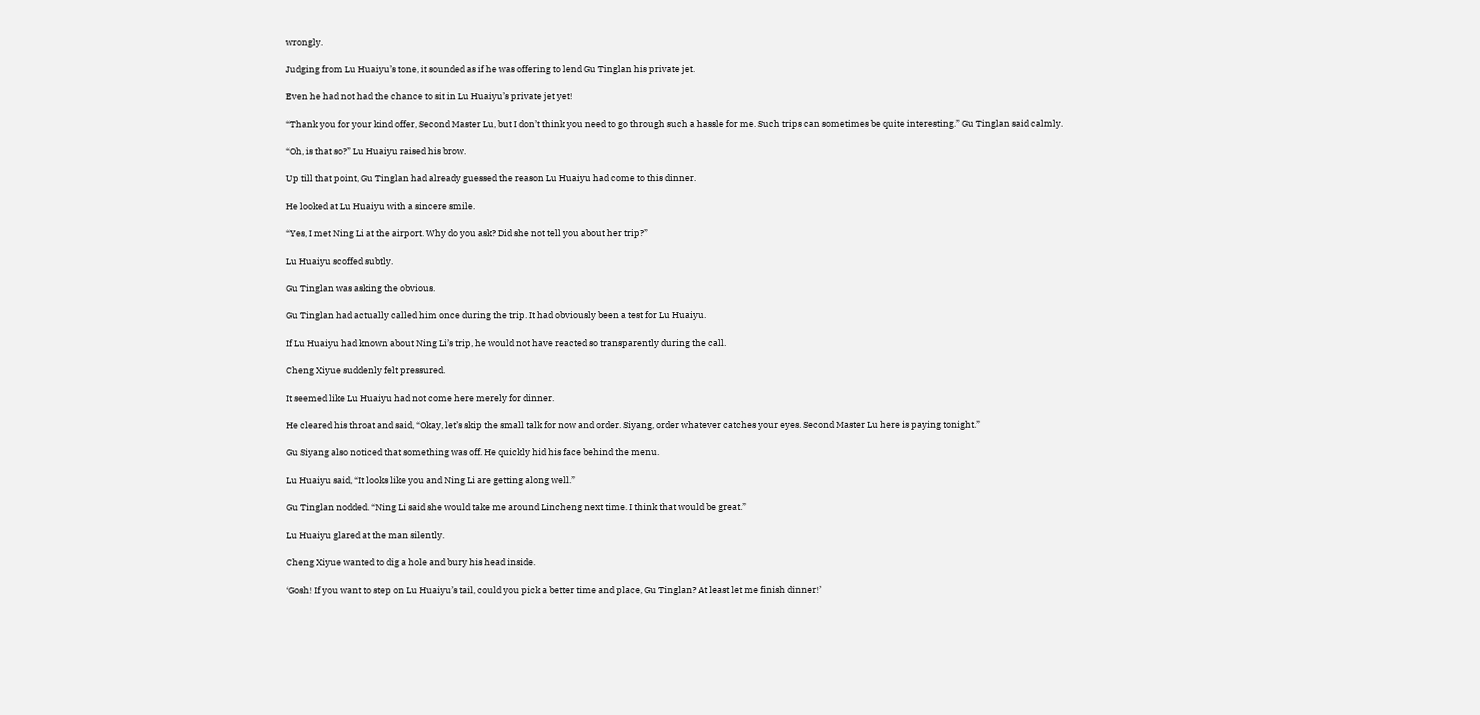wrongly.

Judging from Lu Huaiyu’s tone, it sounded as if he was offering to lend Gu Tinglan his private jet.

Even he had not had the chance to sit in Lu Huaiyu’s private jet yet!

“Thank you for your kind offer, Second Master Lu, but I don’t think you need to go through such a hassle for me. Such trips can sometimes be quite interesting.” Gu Tinglan said calmly.

“Oh, is that so?” Lu Huaiyu raised his brow.

Up till that point, Gu Tinglan had already guessed the reason Lu Huaiyu had come to this dinner.

He looked at Lu Huaiyu with a sincere smile.

“Yes, I met Ning Li at the airport. Why do you ask? Did she not tell you about her trip?”

Lu Huaiyu scoffed subtly.

Gu Tinglan was asking the obvious.

Gu Tinglan had actually called him once during the trip. It had obviously been a test for Lu Huaiyu.

If Lu Huaiyu had known about Ning Li’s trip, he would not have reacted so transparently during the call.

Cheng Xiyue suddenly felt pressured.

It seemed like Lu Huaiyu had not come here merely for dinner.

He cleared his throat and said, “Okay, let’s skip the small talk for now and order. Siyang, order whatever catches your eyes. Second Master Lu here is paying tonight.”

Gu Siyang also noticed that something was off. He quickly hid his face behind the menu.

Lu Huaiyu said, “It looks like you and Ning Li are getting along well.”

Gu Tinglan nodded. “Ning Li said she would take me around Lincheng next time. I think that would be great.”

Lu Huaiyu glared at the man silently.

Cheng Xiyue wanted to dig a hole and bury his head inside.

‘Gosh! If you want to step on Lu Huaiyu’s tail, could you pick a better time and place, Gu Tinglan? At least let me finish dinner!’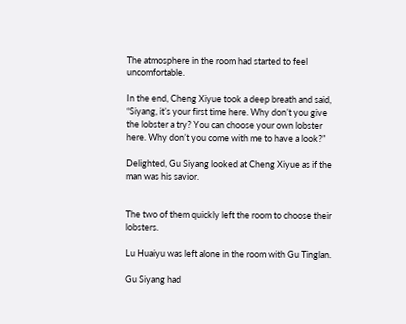The atmosphere in the room had started to feel uncomfortable.

In the end, Cheng Xiyue took a deep breath and said, “Siyang, it’s your first time here. Why don’t you give the lobster a try? You can choose your own lobster here. Why don’t you come with me to have a look?”

Delighted, Gu Siyang looked at Cheng Xiyue as if the man was his savior.


The two of them quickly left the room to choose their lobsters.

Lu Huaiyu was left alone in the room with Gu Tinglan.

Gu Siyang had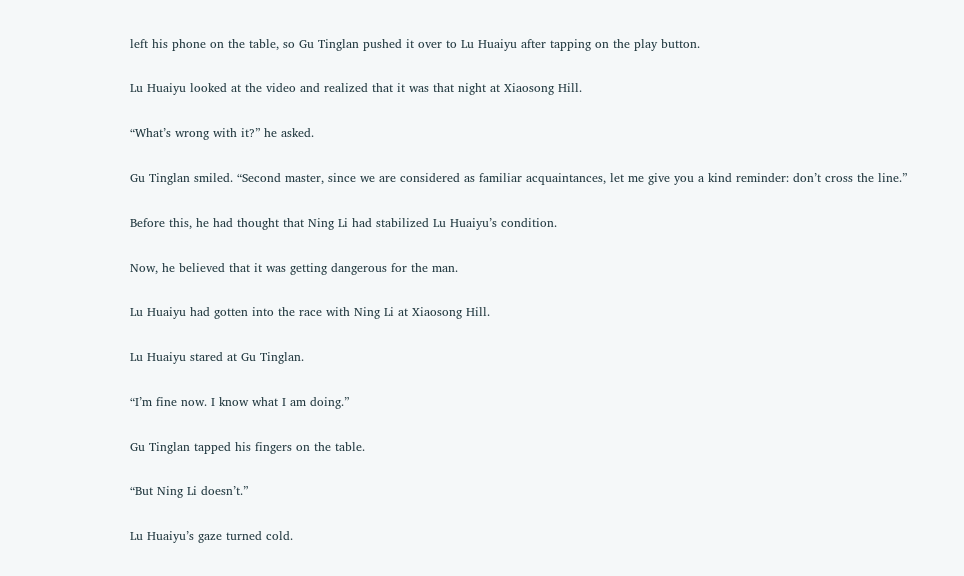left his phone on the table, so Gu Tinglan pushed it over to Lu Huaiyu after tapping on the play button.

Lu Huaiyu looked at the video and realized that it was that night at Xiaosong Hill.

“What’s wrong with it?” he asked.

Gu Tinglan smiled. “Second master, since we are considered as familiar acquaintances, let me give you a kind reminder: don’t cross the line.”

Before this, he had thought that Ning Li had stabilized Lu Huaiyu’s condition.

Now, he believed that it was getting dangerous for the man.

Lu Huaiyu had gotten into the race with Ning Li at Xiaosong Hill.

Lu Huaiyu stared at Gu Tinglan.

“I’m fine now. I know what I am doing.”

Gu Tinglan tapped his fingers on the table.

“But Ning Li doesn’t.”

Lu Huaiyu’s gaze turned cold.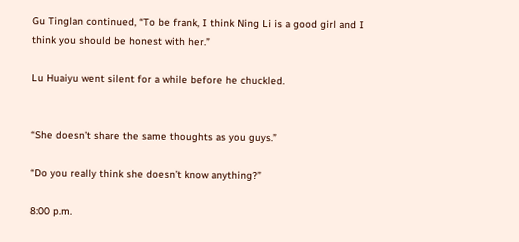Gu Tinglan continued, “To be frank, I think Ning Li is a good girl and I think you should be honest with her.”

Lu Huaiyu went silent for a while before he chuckled.


“She doesn’t share the same thoughts as you guys.”

“Do you really think she doesn’t know anything?”

8:00 p.m.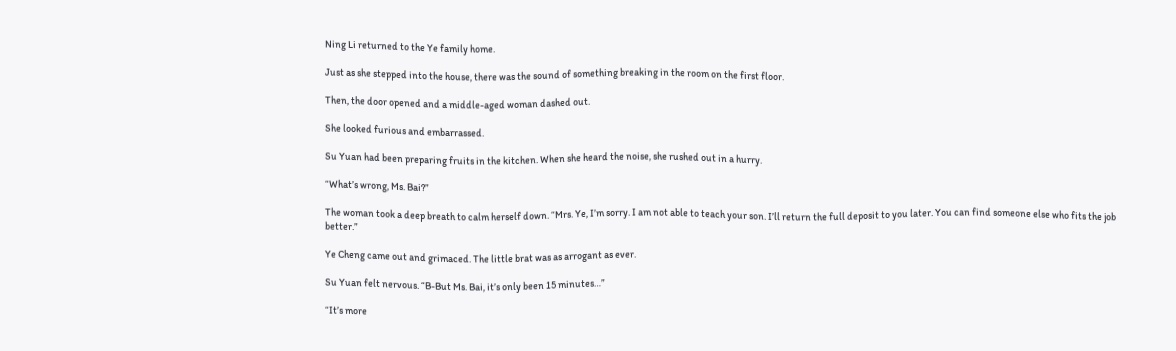Ning Li returned to the Ye family home.

Just as she stepped into the house, there was the sound of something breaking in the room on the first floor.

Then, the door opened and a middle-aged woman dashed out.

She looked furious and embarrassed.

Su Yuan had been preparing fruits in the kitchen. When she heard the noise, she rushed out in a hurry.

“What’s wrong, Ms. Bai?”

The woman took a deep breath to calm herself down. “Mrs. Ye, I’m sorry. I am not able to teach your son. I’ll return the full deposit to you later. You can find someone else who fits the job better.”

Ye Cheng came out and grimaced. The little brat was as arrogant as ever.

Su Yuan felt nervous. “B-But Ms. Bai, it’s only been 15 minutes…”

“It’s more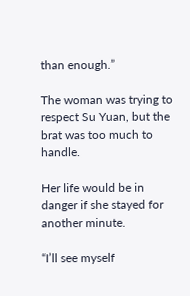than enough.”

The woman was trying to respect Su Yuan, but the brat was too much to handle.

Her life would be in danger if she stayed for another minute.

“I’ll see myself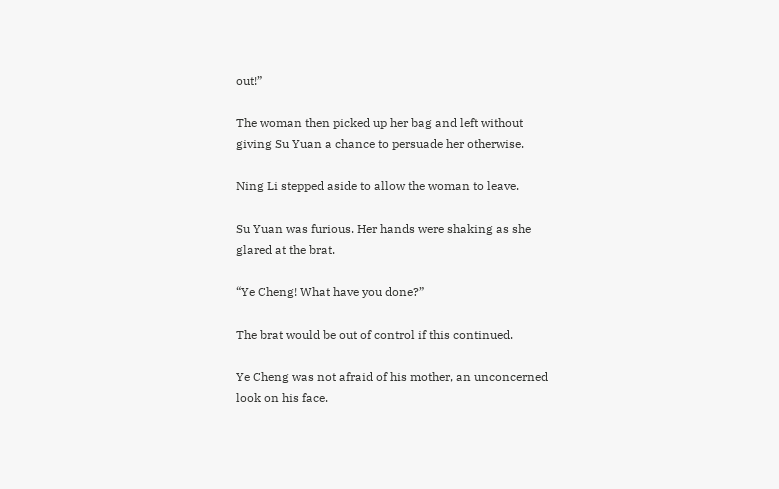out!”

The woman then picked up her bag and left without giving Su Yuan a chance to persuade her otherwise.

Ning Li stepped aside to allow the woman to leave.

Su Yuan was furious. Her hands were shaking as she glared at the brat.

“Ye Cheng! What have you done?”

The brat would be out of control if this continued.

Ye Cheng was not afraid of his mother, an unconcerned look on his face.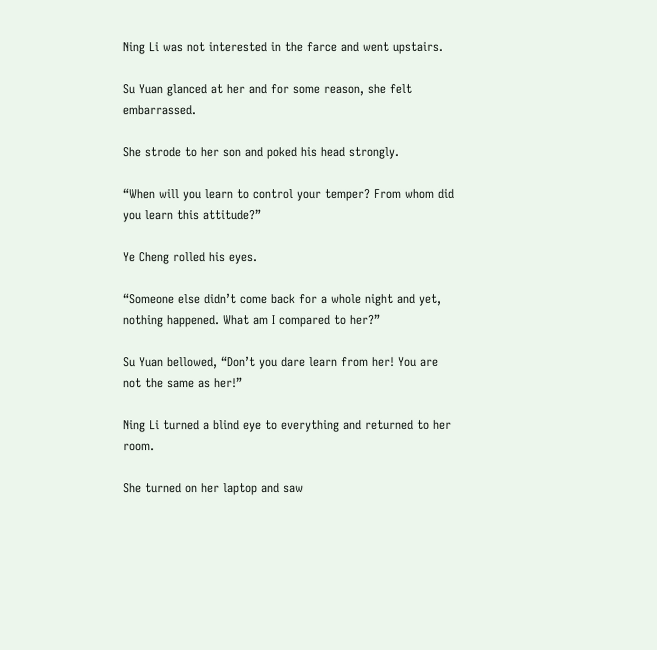Ning Li was not interested in the farce and went upstairs.

Su Yuan glanced at her and for some reason, she felt embarrassed.

She strode to her son and poked his head strongly.

“When will you learn to control your temper? From whom did you learn this attitude?”

Ye Cheng rolled his eyes.

“Someone else didn’t come back for a whole night and yet, nothing happened. What am I compared to her?”

Su Yuan bellowed, “Don’t you dare learn from her! You are not the same as her!”

Ning Li turned a blind eye to everything and returned to her room.

She turned on her laptop and saw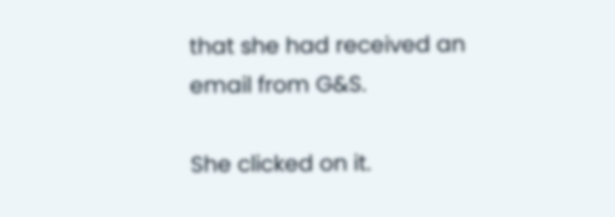that she had received an email from G&S.

She clicked on it.